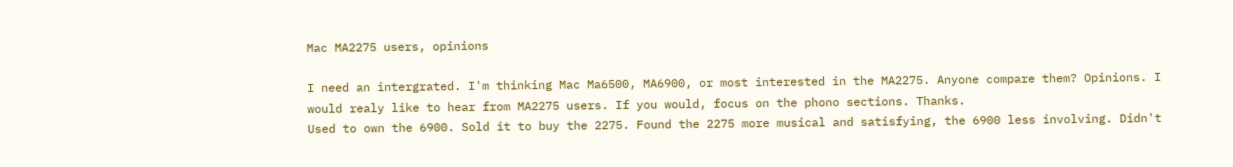Mac MA2275 users, opinions

I need an intergrated. I'm thinking Mac Ma6500, MA6900, or most interested in the MA2275. Anyone compare them? Opinions. I would realy like to hear from MA2275 users. If you would, focus on the phono sections. Thanks.
Used to own the 6900. Sold it to buy the 2275. Found the 2275 more musical and satisfying, the 6900 less involving. Didn't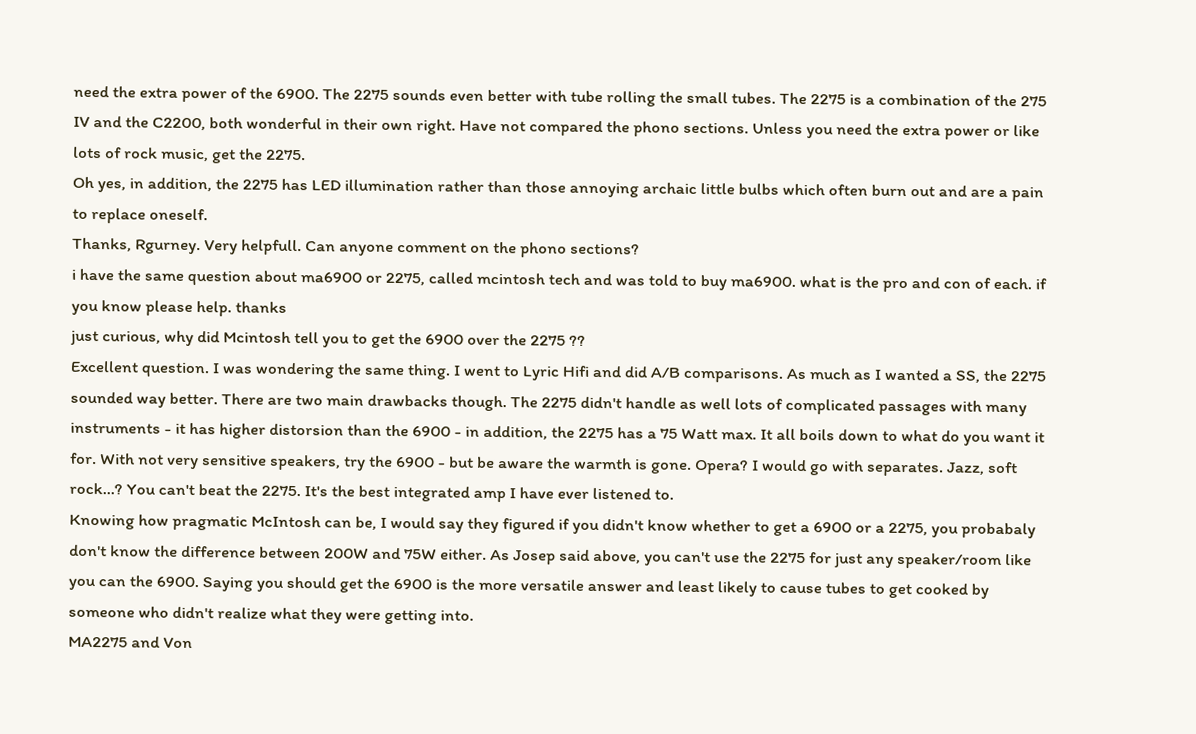need the extra power of the 6900. The 2275 sounds even better with tube rolling the small tubes. The 2275 is a combination of the 275 IV and the C2200, both wonderful in their own right. Have not compared the phono sections. Unless you need the extra power or like lots of rock music, get the 2275.
Oh yes, in addition, the 2275 has LED illumination rather than those annoying archaic little bulbs which often burn out and are a pain to replace oneself.
Thanks, Rgurney. Very helpfull. Can anyone comment on the phono sections?
i have the same question about ma6900 or 2275, called mcintosh tech and was told to buy ma6900. what is the pro and con of each. if you know please help. thanks
just curious, why did Mcintosh tell you to get the 6900 over the 2275 ??
Excellent question. I was wondering the same thing. I went to Lyric Hifi and did A/B comparisons. As much as I wanted a SS, the 2275 sounded way better. There are two main drawbacks though. The 2275 didn't handle as well lots of complicated passages with many instruments - it has higher distorsion than the 6900 - in addition, the 2275 has a 75 Watt max. It all boils down to what do you want it for. With not very sensitive speakers, try the 6900 - but be aware the warmth is gone. Opera? I would go with separates. Jazz, soft rock...? You can't beat the 2275. It's the best integrated amp I have ever listened to.
Knowing how pragmatic McIntosh can be, I would say they figured if you didn't know whether to get a 6900 or a 2275, you probabaly don't know the difference between 200W and 75W either. As Josep said above, you can't use the 2275 for just any speaker/room like you can the 6900. Saying you should get the 6900 is the more versatile answer and least likely to cause tubes to get cooked by someone who didn't realize what they were getting into.
MA2275 and Von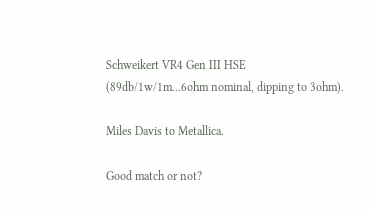Schweikert VR4 Gen III HSE (89db/1w/1m...6ohm nominal, dipping to 3ohm).

Miles Davis to Metallica.

Good match or not?